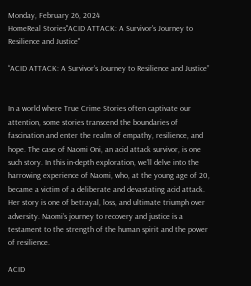Monday, February 26, 2024
HomeReal Stories"ACID ATTACK: A Survivor's Journey to Resilience and Justice"

“ACID ATTACK: A Survivor’s Journey to Resilience and Justice”


In a world where True Crime Stories often captivate our attention, some stories transcend the boundaries of fascination and enter the realm of empathy, resilience, and hope. The case of Naomi Oni, an acid attack survivor, is one such story. In this in-depth exploration, we’ll delve into the harrowing experience of Naomi, who, at the young age of 20, became a victim of a deliberate and devastating acid attack. Her story is one of betrayal, loss, and ultimate triumph over adversity. Naomi’s journey to recovery and justice is a testament to the strength of the human spirit and the power of resilience.

ACID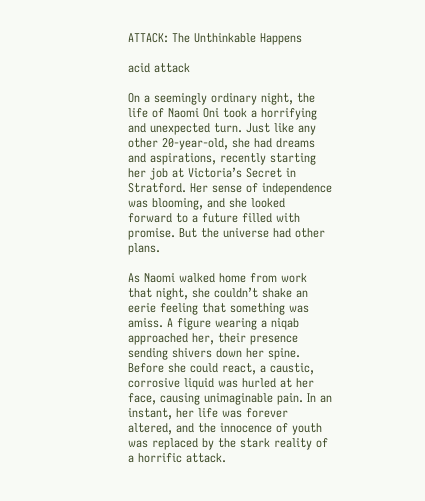ATTACK: The Unthinkable Happens

acid attack

On a seemingly ordinary night, the life of Naomi Oni took a horrifying and unexpected turn. Just like any other 20-year-old, she had dreams and aspirations, recently starting her job at Victoria’s Secret in Stratford. Her sense of independence was blooming, and she looked forward to a future filled with promise. But the universe had other plans.

As Naomi walked home from work that night, she couldn’t shake an eerie feeling that something was amiss. A figure wearing a niqab approached her, their presence sending shivers down her spine. Before she could react, a caustic, corrosive liquid was hurled at her face, causing unimaginable pain. In an instant, her life was forever altered, and the innocence of youth was replaced by the stark reality of a horrific attack.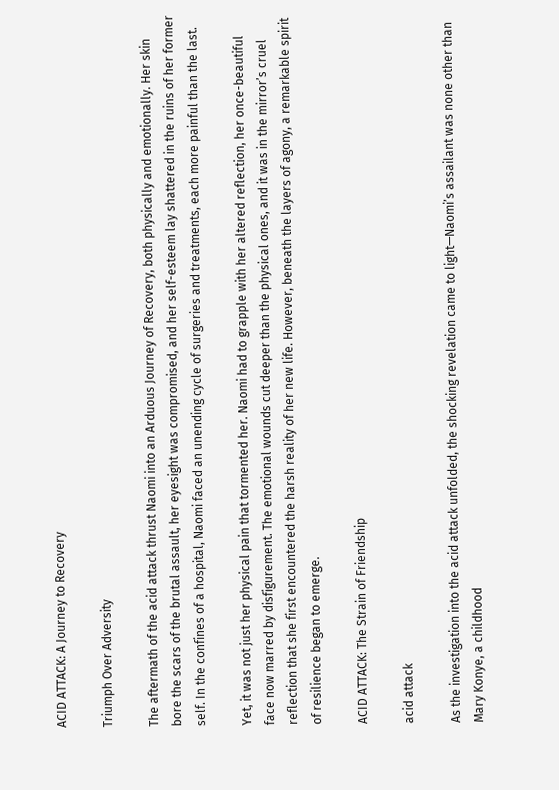ACID ATTACK: A Journey to Recovery

Triumph Over Adversity

The aftermath of the acid attack thrust Naomi into an Arduous Journey of Recovery, both physically and emotionally. Her skin bore the scars of the brutal assault, her eyesight was compromised, and her self-esteem lay shattered in the ruins of her former self. In the confines of a hospital, Naomi faced an unending cycle of surgeries and treatments, each more painful than the last.

Yet, it was not just her physical pain that tormented her. Naomi had to grapple with her altered reflection, her once-beautiful face now marred by disfigurement. The emotional wounds cut deeper than the physical ones, and it was in the mirror’s cruel reflection that she first encountered the harsh reality of her new life. However, beneath the layers of agony, a remarkable spirit of resilience began to emerge.

ACID ATTACK: The Strain of Friendship

acid attack

As the investigation into the acid attack unfolded, the shocking revelation came to light—Naomi’s assailant was none other than Mary Konye, a childhood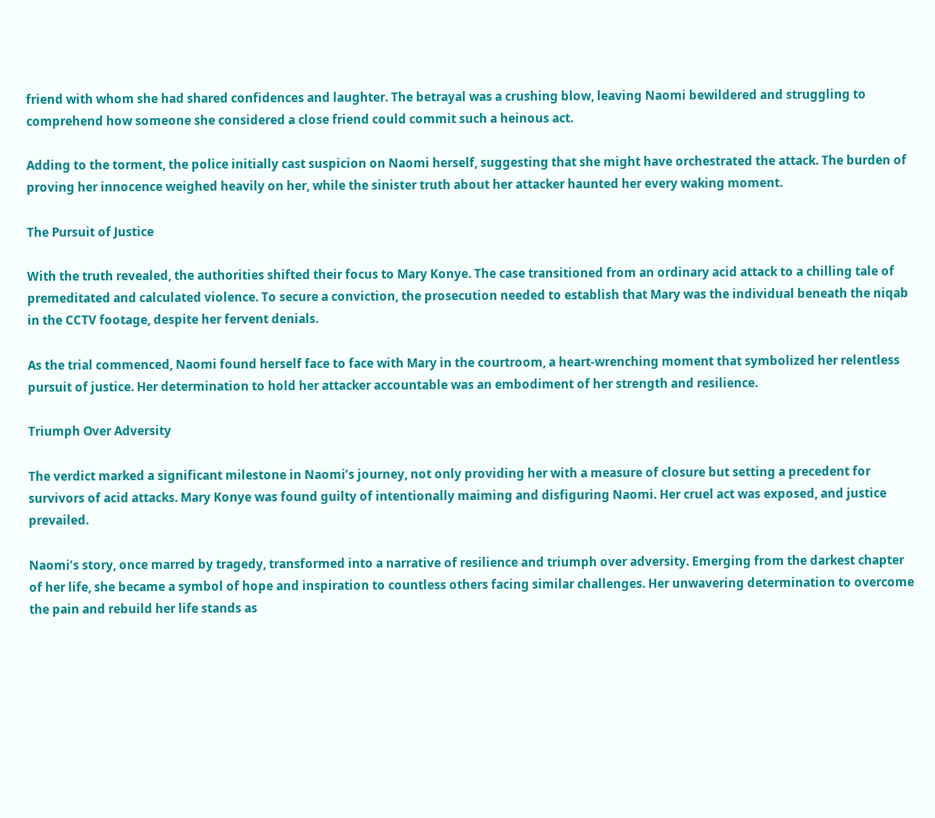friend with whom she had shared confidences and laughter. The betrayal was a crushing blow, leaving Naomi bewildered and struggling to comprehend how someone she considered a close friend could commit such a heinous act.

Adding to the torment, the police initially cast suspicion on Naomi herself, suggesting that she might have orchestrated the attack. The burden of proving her innocence weighed heavily on her, while the sinister truth about her attacker haunted her every waking moment.

The Pursuit of Justice

With the truth revealed, the authorities shifted their focus to Mary Konye. The case transitioned from an ordinary acid attack to a chilling tale of premeditated and calculated violence. To secure a conviction, the prosecution needed to establish that Mary was the individual beneath the niqab in the CCTV footage, despite her fervent denials.

As the trial commenced, Naomi found herself face to face with Mary in the courtroom, a heart-wrenching moment that symbolized her relentless pursuit of justice. Her determination to hold her attacker accountable was an embodiment of her strength and resilience.

Triumph Over Adversity

The verdict marked a significant milestone in Naomi’s journey, not only providing her with a measure of closure but setting a precedent for survivors of acid attacks. Mary Konye was found guilty of intentionally maiming and disfiguring Naomi. Her cruel act was exposed, and justice prevailed.

Naomi’s story, once marred by tragedy, transformed into a narrative of resilience and triumph over adversity. Emerging from the darkest chapter of her life, she became a symbol of hope and inspiration to countless others facing similar challenges. Her unwavering determination to overcome the pain and rebuild her life stands as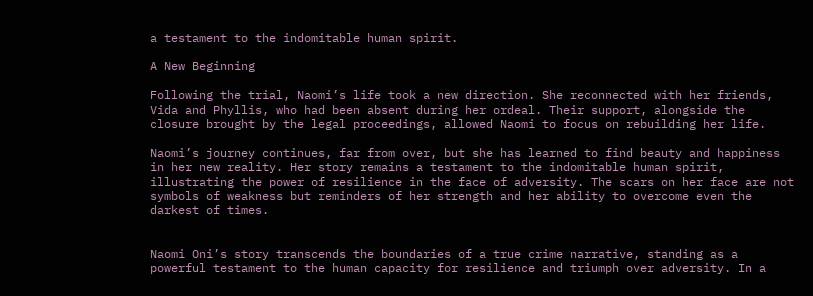a testament to the indomitable human spirit.

A New Beginning

Following the trial, Naomi’s life took a new direction. She reconnected with her friends, Vida and Phyllis, who had been absent during her ordeal. Their support, alongside the closure brought by the legal proceedings, allowed Naomi to focus on rebuilding her life.

Naomi’s journey continues, far from over, but she has learned to find beauty and happiness in her new reality. Her story remains a testament to the indomitable human spirit, illustrating the power of resilience in the face of adversity. The scars on her face are not symbols of weakness but reminders of her strength and her ability to overcome even the darkest of times.


Naomi Oni’s story transcends the boundaries of a true crime narrative, standing as a powerful testament to the human capacity for resilience and triumph over adversity. In a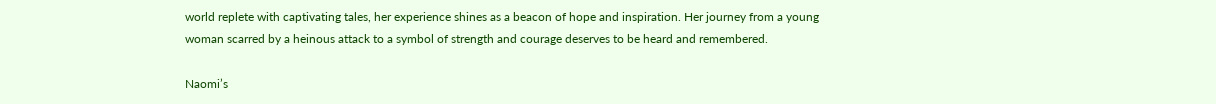world replete with captivating tales, her experience shines as a beacon of hope and inspiration. Her journey from a young woman scarred by a heinous attack to a symbol of strength and courage deserves to be heard and remembered.

Naomi’s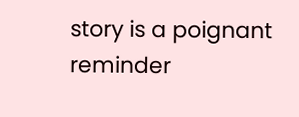story is a poignant reminder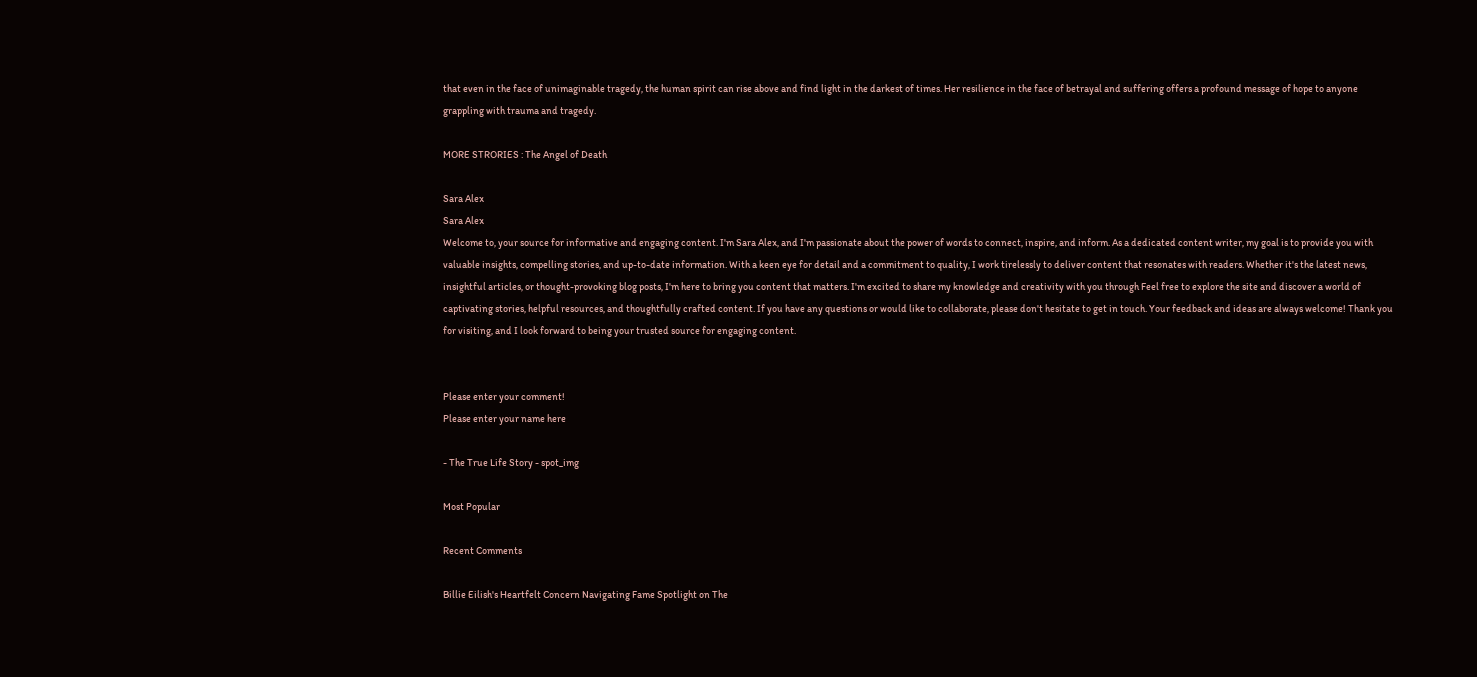that even in the face of unimaginable tragedy, the human spirit can rise above and find light in the darkest of times. Her resilience in the face of betrayal and suffering offers a profound message of hope to anyone grappling with trauma and tragedy.

MORE STRORIES : The Angel of Death

Sara Alex
Sara Alex
Welcome to, your source for informative and engaging content. I'm Sara Alex, and I'm passionate about the power of words to connect, inspire, and inform. As a dedicated content writer, my goal is to provide you with valuable insights, compelling stories, and up-to-date information. With a keen eye for detail and a commitment to quality, I work tirelessly to deliver content that resonates with readers. Whether it's the latest news, insightful articles, or thought-provoking blog posts, I'm here to bring you content that matters. I'm excited to share my knowledge and creativity with you through Feel free to explore the site and discover a world of captivating stories, helpful resources, and thoughtfully crafted content. If you have any questions or would like to collaborate, please don't hesitate to get in touch. Your feedback and ideas are always welcome! Thank you for visiting, and I look forward to being your trusted source for engaging content.


Please enter your comment!
Please enter your name here

- The True Life Story - spot_img

Most Popular

Recent Comments

Billie Eilish's Heartfelt Concern Navigating Fame Spotlight on The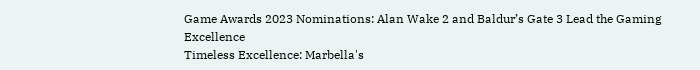Game Awards 2023 Nominations: Alan Wake 2 and Baldur’s Gate 3 Lead the Gaming Excellence
Timeless Excellence: Marbella's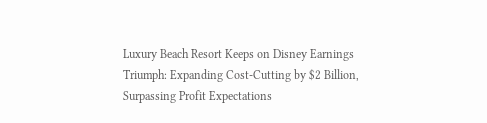Luxury Beach Resort Keeps on Disney Earnings Triumph: Expanding Cost-Cutting by $2 Billion, Surpassing Profit Expectations